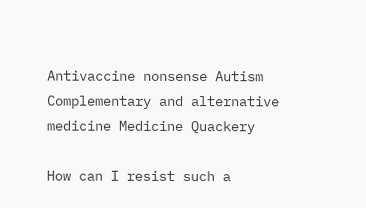Antivaccine nonsense Autism Complementary and alternative medicine Medicine Quackery

How can I resist such a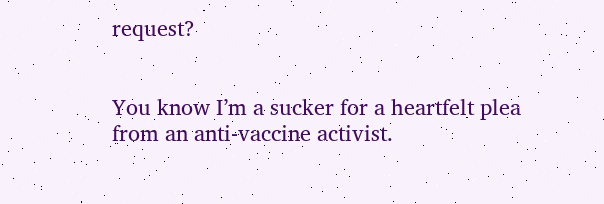request?


You know I’m a sucker for a heartfelt plea from an anti-vaccine activist.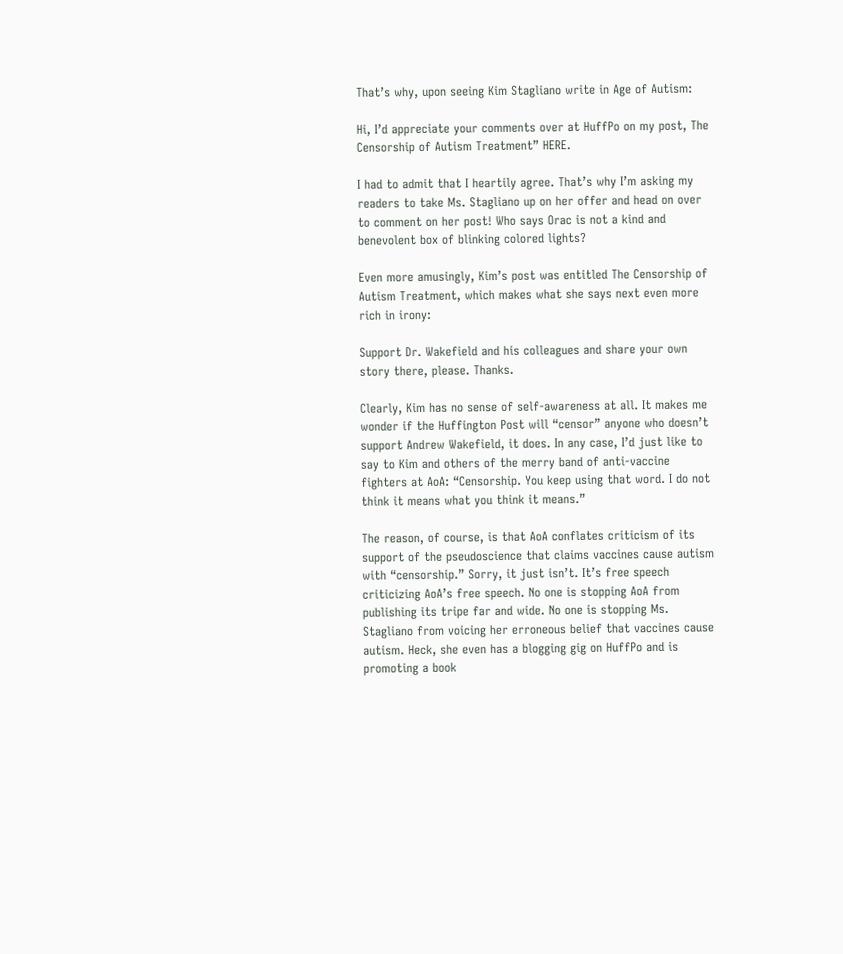That’s why, upon seeing Kim Stagliano write in Age of Autism:

Hi, I’d appreciate your comments over at HuffPo on my post, The Censorship of Autism Treatment” HERE.

I had to admit that I heartily agree. That’s why I’m asking my readers to take Ms. Stagliano up on her offer and head on over to comment on her post! Who says Orac is not a kind and benevolent box of blinking colored lights?

Even more amusingly, Kim’s post was entitled The Censorship of Autism Treatment, which makes what she says next even more rich in irony:

Support Dr. Wakefield and his colleagues and share your own story there, please. Thanks.

Clearly, Kim has no sense of self-awareness at all. It makes me wonder if the Huffington Post will “censor” anyone who doesn’t support Andrew Wakefield, it does. In any case, I’d just like to say to Kim and others of the merry band of anti-vaccine fighters at AoA: “Censorship. You keep using that word. I do not think it means what you think it means.”

The reason, of course, is that AoA conflates criticism of its support of the pseudoscience that claims vaccines cause autism with “censorship.” Sorry, it just isn’t. It’s free speech criticizing AoA’s free speech. No one is stopping AoA from publishing its tripe far and wide. No one is stopping Ms. Stagliano from voicing her erroneous belief that vaccines cause autism. Heck, she even has a blogging gig on HuffPo and is promoting a book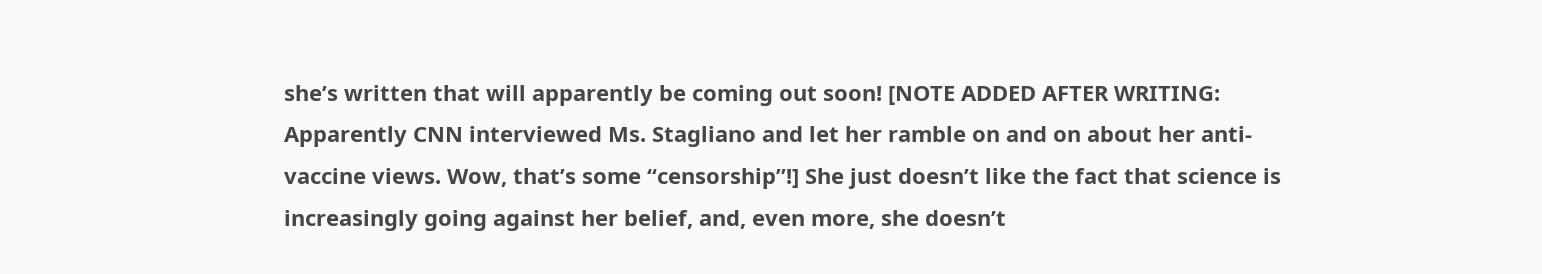she’s written that will apparently be coming out soon! [NOTE ADDED AFTER WRITING: Apparently CNN interviewed Ms. Stagliano and let her ramble on and on about her anti-vaccine views. Wow, that’s some “censorship”!] She just doesn’t like the fact that science is increasingly going against her belief, and, even more, she doesn’t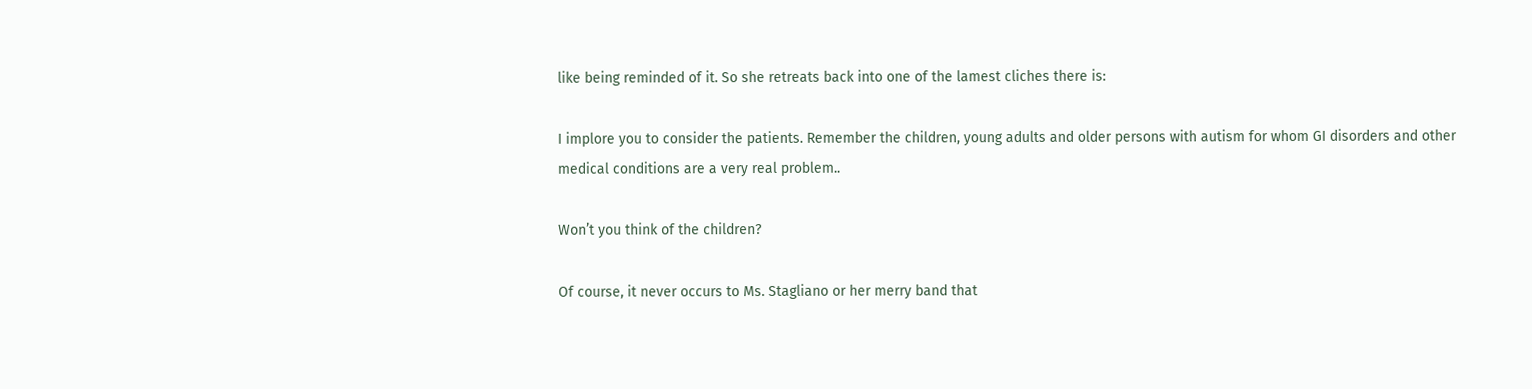like being reminded of it. So she retreats back into one of the lamest cliches there is:

I implore you to consider the patients. Remember the children, young adults and older persons with autism for whom GI disorders and other medical conditions are a very real problem..

Won’t you think of the children?

Of course, it never occurs to Ms. Stagliano or her merry band that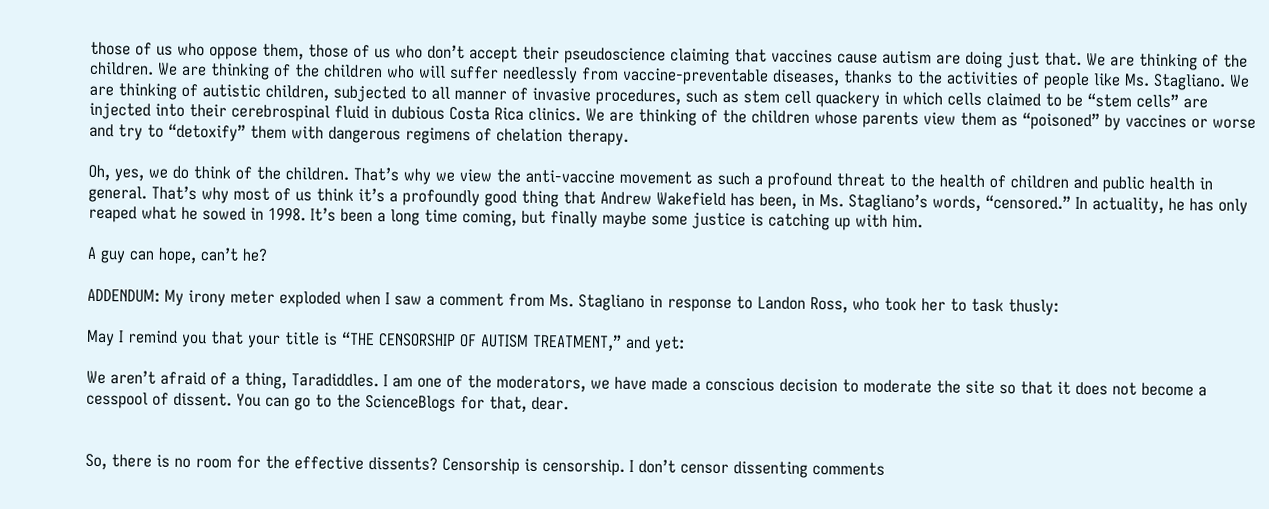those of us who oppose them, those of us who don’t accept their pseudoscience claiming that vaccines cause autism are doing just that. We are thinking of the children. We are thinking of the children who will suffer needlessly from vaccine-preventable diseases, thanks to the activities of people like Ms. Stagliano. We are thinking of autistic children, subjected to all manner of invasive procedures, such as stem cell quackery in which cells claimed to be “stem cells” are injected into their cerebrospinal fluid in dubious Costa Rica clinics. We are thinking of the children whose parents view them as “poisoned” by vaccines or worse and try to “detoxify” them with dangerous regimens of chelation therapy.

Oh, yes, we do think of the children. That’s why we view the anti-vaccine movement as such a profound threat to the health of children and public health in general. That’s why most of us think it’s a profoundly good thing that Andrew Wakefield has been, in Ms. Stagliano’s words, “censored.” In actuality, he has only reaped what he sowed in 1998. It’s been a long time coming, but finally maybe some justice is catching up with him.

A guy can hope, can’t he?

ADDENDUM: My irony meter exploded when I saw a comment from Ms. Stagliano in response to Landon Ross, who took her to task thusly:

May I remind you that your title is “THE CENSORSHIP OF AUTISM TREATMENT,” and yet:

We aren’t afraid of a thing, Taradiddles. I am one of the moderators, we have made a conscious decision to moderate the site so that it does not become a cesspool of dissent. You can go to the ScienceBlogs for that, dear.


So, there is no room for the effective dissents? Censorship is censorship. I don’t censor dissenting comments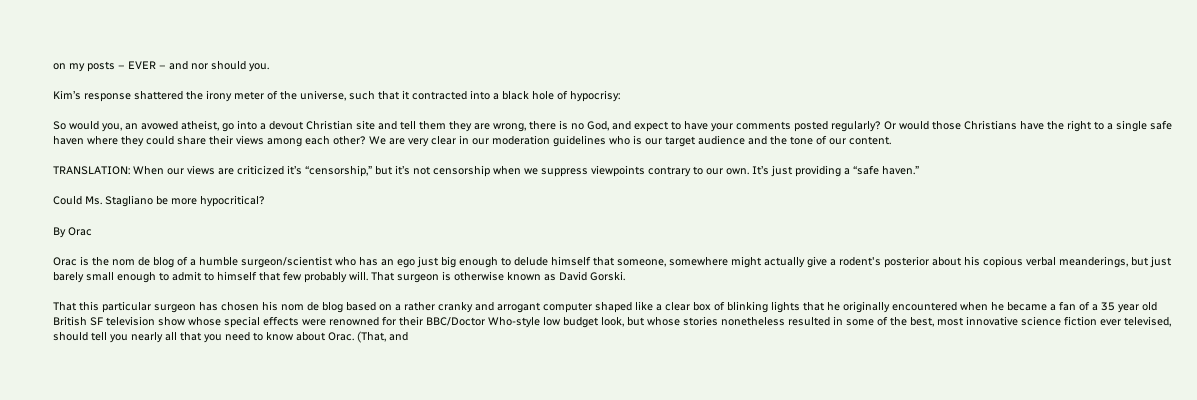on my posts – EVER – and nor should you.

Kim’s response shattered the irony meter of the universe, such that it contracted into a black hole of hypocrisy:

So would you, an avowed atheist, go into a devout Christian site and tell them they are wrong, there is no God, and expect to have your comments posted regularly? Or would those Christians have the right to a single safe haven where they could share their views among each other? We are very clear in our moderation guidelines who is our target audience and the tone of our content.

TRANSLATION: When our views are criticized it’s “censorship,” but it’s not censorship when we suppress viewpoints contrary to our own. It’s just providing a “safe haven.”

Could Ms. Stagliano be more hypocritical?

By Orac

Orac is the nom de blog of a humble surgeon/scientist who has an ego just big enough to delude himself that someone, somewhere might actually give a rodent's posterior about his copious verbal meanderings, but just barely small enough to admit to himself that few probably will. That surgeon is otherwise known as David Gorski.

That this particular surgeon has chosen his nom de blog based on a rather cranky and arrogant computer shaped like a clear box of blinking lights that he originally encountered when he became a fan of a 35 year old British SF television show whose special effects were renowned for their BBC/Doctor Who-style low budget look, but whose stories nonetheless resulted in some of the best, most innovative science fiction ever televised, should tell you nearly all that you need to know about Orac. (That, and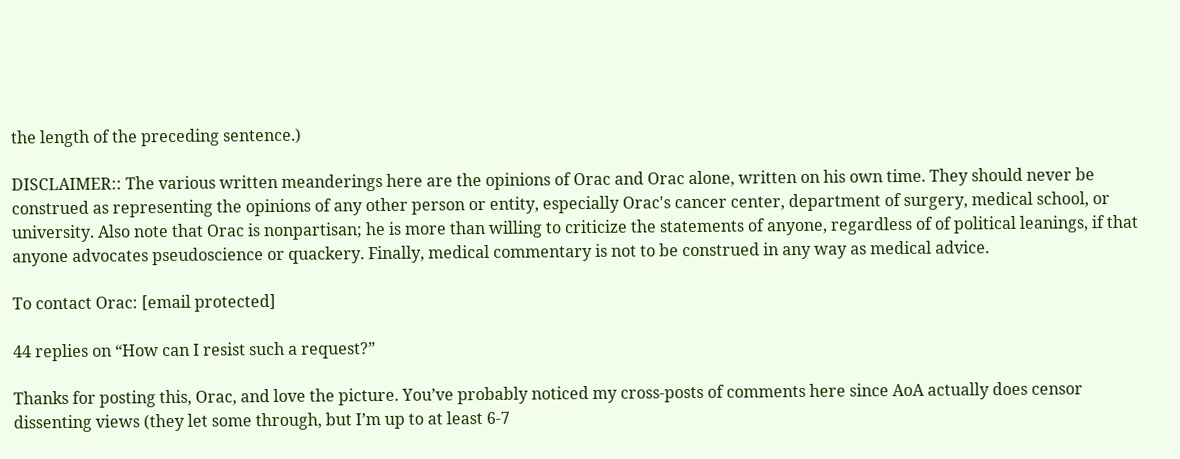the length of the preceding sentence.)

DISCLAIMER:: The various written meanderings here are the opinions of Orac and Orac alone, written on his own time. They should never be construed as representing the opinions of any other person or entity, especially Orac's cancer center, department of surgery, medical school, or university. Also note that Orac is nonpartisan; he is more than willing to criticize the statements of anyone, regardless of of political leanings, if that anyone advocates pseudoscience or quackery. Finally, medical commentary is not to be construed in any way as medical advice.

To contact Orac: [email protected]

44 replies on “How can I resist such a request?”

Thanks for posting this, Orac, and love the picture. You’ve probably noticed my cross-posts of comments here since AoA actually does censor dissenting views (they let some through, but I’m up to at least 6-7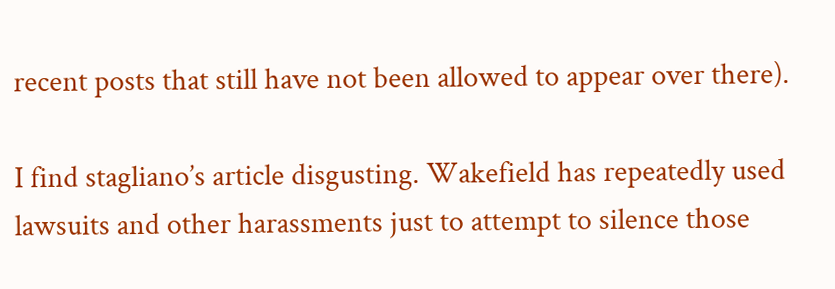recent posts that still have not been allowed to appear over there).

I find stagliano’s article disgusting. Wakefield has repeatedly used lawsuits and other harassments just to attempt to silence those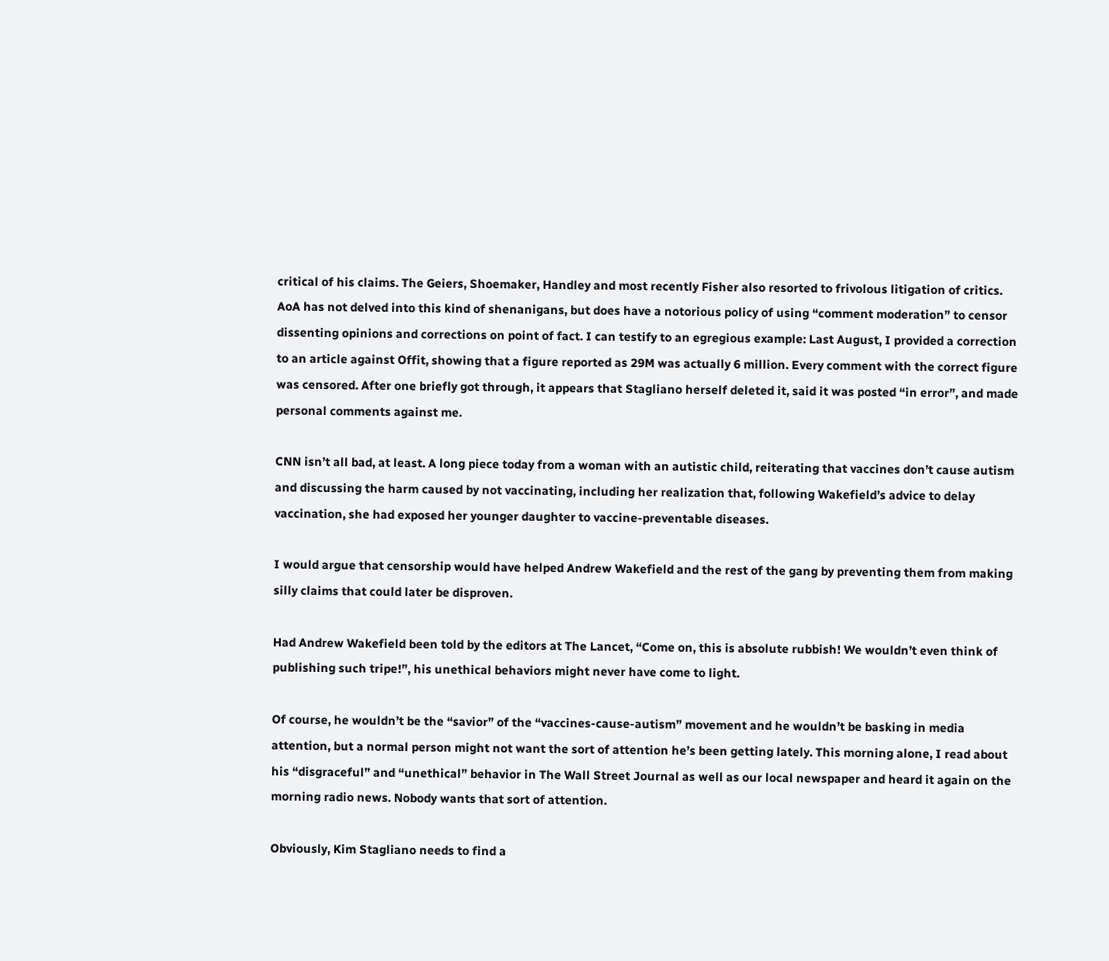critical of his claims. The Geiers, Shoemaker, Handley and most recently Fisher also resorted to frivolous litigation of critics. AoA has not delved into this kind of shenanigans, but does have a notorious policy of using “comment moderation” to censor dissenting opinions and corrections on point of fact. I can testify to an egregious example: Last August, I provided a correction to an article against Offit, showing that a figure reported as 29M was actually 6 million. Every comment with the correct figure was censored. After one briefly got through, it appears that Stagliano herself deleted it, said it was posted “in error”, and made personal comments against me.

CNN isn’t all bad, at least. A long piece today from a woman with an autistic child, reiterating that vaccines don’t cause autism and discussing the harm caused by not vaccinating, including her realization that, following Wakefield’s advice to delay vaccination, she had exposed her younger daughter to vaccine-preventable diseases.

I would argue that censorship would have helped Andrew Wakefield and the rest of the gang by preventing them from making silly claims that could later be disproven.

Had Andrew Wakefield been told by the editors at The Lancet, “Come on, this is absolute rubbish! We wouldn’t even think of publishing such tripe!”, his unethical behaviors might never have come to light.

Of course, he wouldn’t be the “savior” of the “vaccines-cause-autism” movement and he wouldn’t be basking in media attention, but a normal person might not want the sort of attention he’s been getting lately. This morning alone, I read about his “disgraceful” and “unethical” behavior in The Wall Street Journal as well as our local newspaper and heard it again on the morning radio news. Nobody wants that sort of attention.

Obviously, Kim Stagliano needs to find a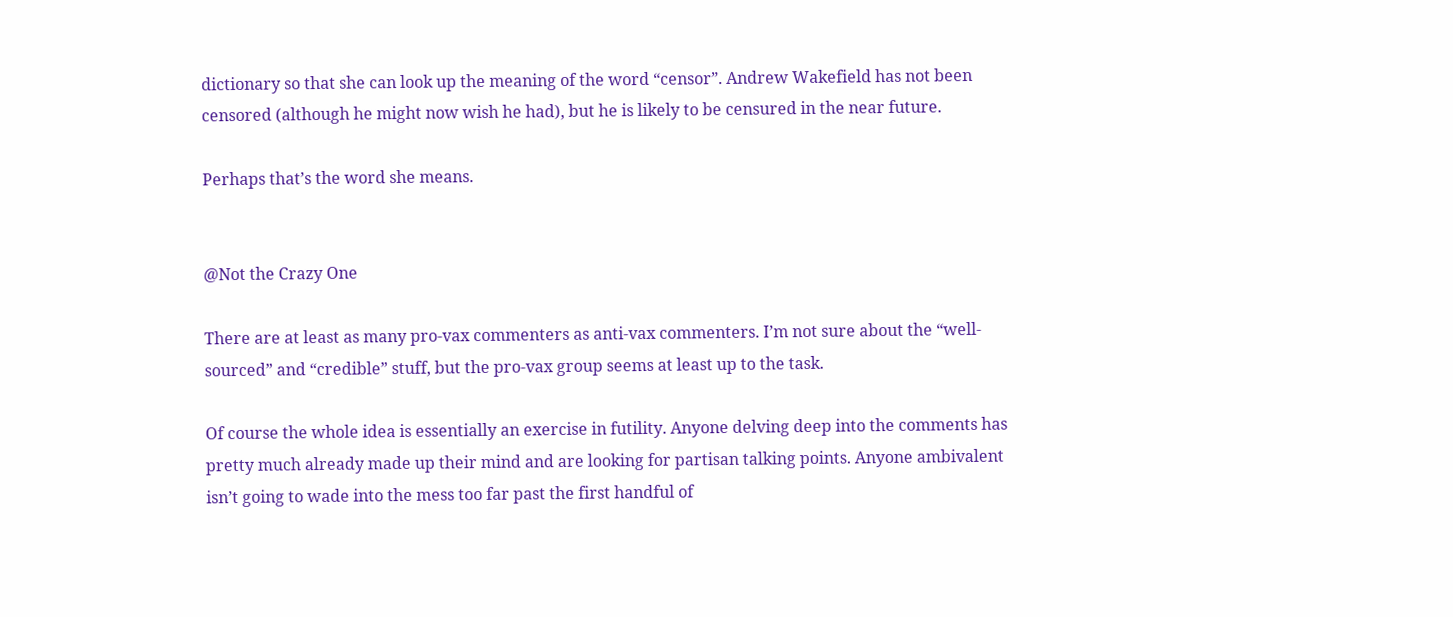dictionary so that she can look up the meaning of the word “censor”. Andrew Wakefield has not been censored (although he might now wish he had), but he is likely to be censured in the near future.

Perhaps that’s the word she means.


@Not the Crazy One

There are at least as many pro-vax commenters as anti-vax commenters. I’m not sure about the “well-sourced” and “credible” stuff, but the pro-vax group seems at least up to the task.

Of course the whole idea is essentially an exercise in futility. Anyone delving deep into the comments has pretty much already made up their mind and are looking for partisan talking points. Anyone ambivalent isn’t going to wade into the mess too far past the first handful of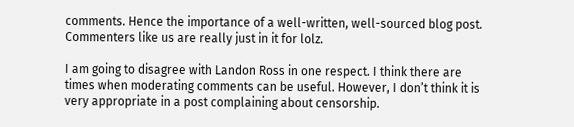comments. Hence the importance of a well-written, well-sourced blog post. Commenters like us are really just in it for lolz.

I am going to disagree with Landon Ross in one respect. I think there are times when moderating comments can be useful. However, I don’t think it is very appropriate in a post complaining about censorship.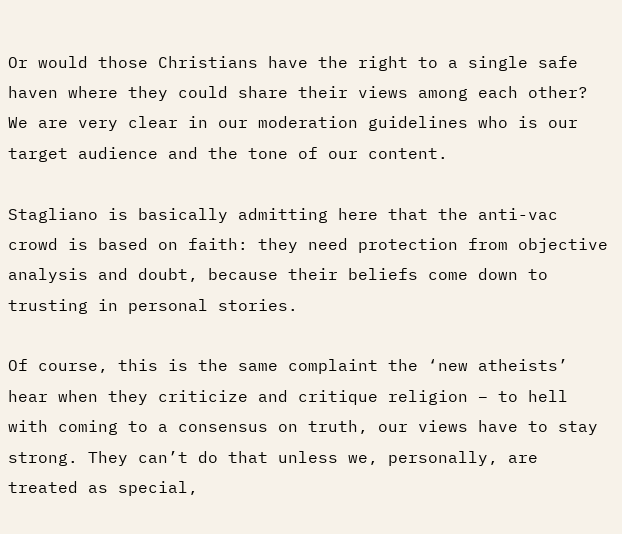Or would those Christians have the right to a single safe haven where they could share their views among each other? We are very clear in our moderation guidelines who is our target audience and the tone of our content.

Stagliano is basically admitting here that the anti-vac crowd is based on faith: they need protection from objective analysis and doubt, because their beliefs come down to trusting in personal stories.

Of course, this is the same complaint the ‘new atheists’ hear when they criticize and critique religion – to hell with coming to a consensus on truth, our views have to stay strong. They can’t do that unless we, personally, are treated as special,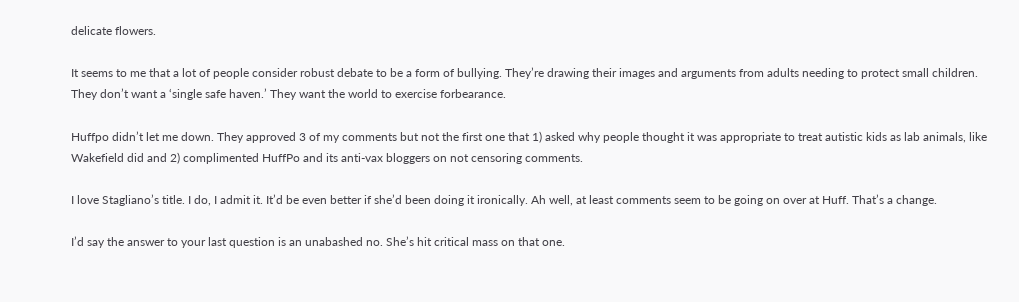delicate flowers.

It seems to me that a lot of people consider robust debate to be a form of bullying. They’re drawing their images and arguments from adults needing to protect small children. They don’t want a ‘single safe haven.’ They want the world to exercise forbearance.

Huffpo didn’t let me down. They approved 3 of my comments but not the first one that 1) asked why people thought it was appropriate to treat autistic kids as lab animals, like Wakefield did and 2) complimented HuffPo and its anti-vax bloggers on not censoring comments.

I love Stagliano’s title. I do, I admit it. It’d be even better if she’d been doing it ironically. Ah well, at least comments seem to be going on over at Huff. That’s a change.

I’d say the answer to your last question is an unabashed no. She’s hit critical mass on that one.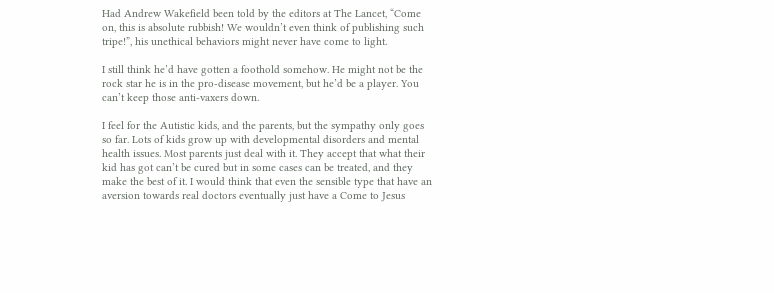Had Andrew Wakefield been told by the editors at The Lancet, “Come on, this is absolute rubbish! We wouldn’t even think of publishing such tripe!”, his unethical behaviors might never have come to light.

I still think he’d have gotten a foothold somehow. He might not be the rock star he is in the pro-disease movement, but he’d be a player. You can’t keep those anti-vaxers down.

I feel for the Autistic kids, and the parents, but the sympathy only goes so far. Lots of kids grow up with developmental disorders and mental health issues. Most parents just deal with it. They accept that what their kid has got can’t be cured but in some cases can be treated, and they make the best of it. I would think that even the sensible type that have an aversion towards real doctors eventually just have a Come to Jesus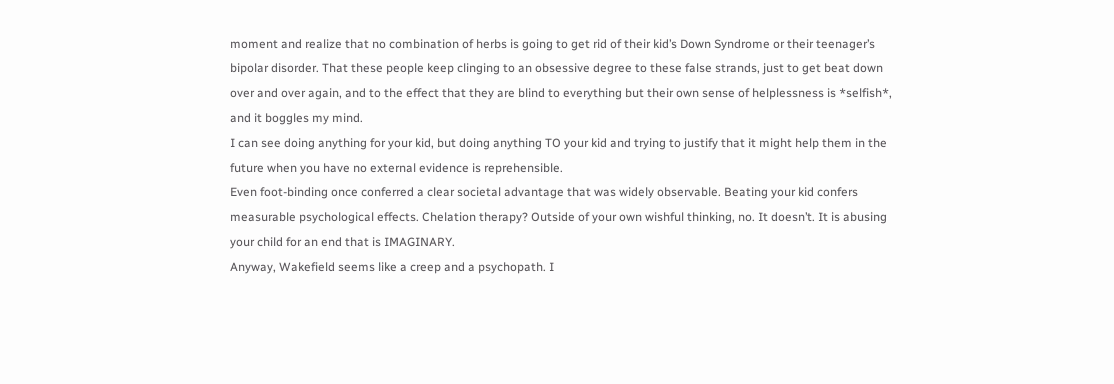moment and realize that no combination of herbs is going to get rid of their kid’s Down Syndrome or their teenager’s bipolar disorder. That these people keep clinging to an obsessive degree to these false strands, just to get beat down over and over again, and to the effect that they are blind to everything but their own sense of helplessness is *selfish*, and it boggles my mind.
I can see doing anything for your kid, but doing anything TO your kid and trying to justify that it might help them in the future when you have no external evidence is reprehensible.
Even foot-binding once conferred a clear societal advantage that was widely observable. Beating your kid confers measurable psychological effects. Chelation therapy? Outside of your own wishful thinking, no. It doesn’t. It is abusing your child for an end that is IMAGINARY.
Anyway, Wakefield seems like a creep and a psychopath. I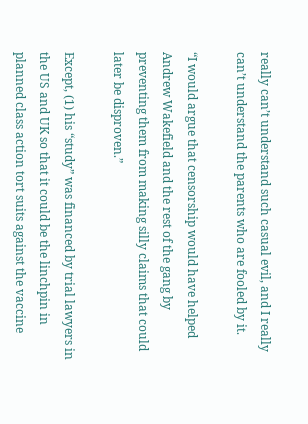really can’t understand such casual evil, and I really can’t understand the parents who are fooled by it.

“I would argue that censorship would have helped Andrew Wakefield and the rest of the gang by preventing them from making silly claims that could later be disproven.”

Except, (1) his “study” was financed by trial lawyers in the US and UK so that it could be the linchpin in planned class action tort suits against the vaccine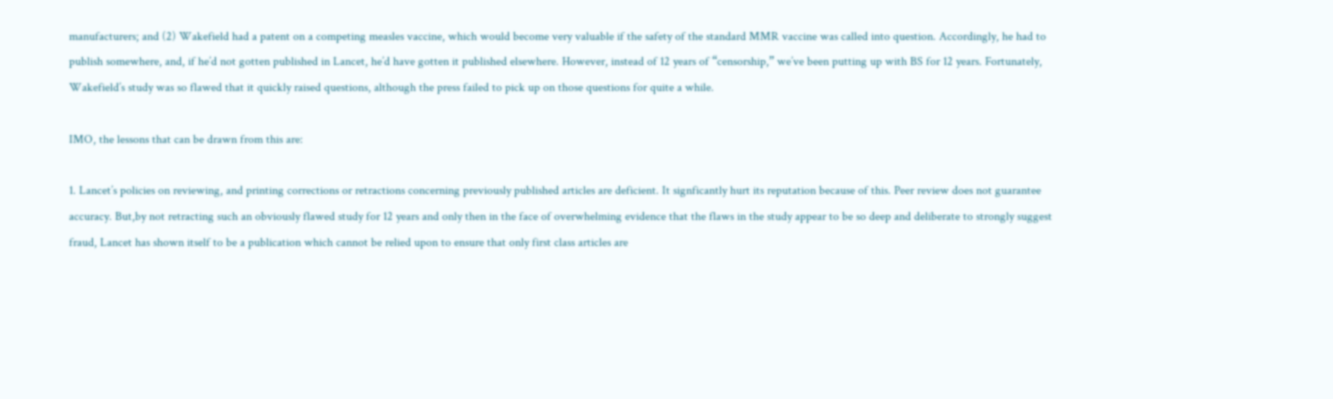manufacturers; and (2) Wakefield had a patent on a competing measles vaccine, which would become very valuable if the safety of the standard MMR vaccine was called into question. Accordingly, he had to publish somewhere, and, if he’d not gotten published in Lancet, he’d have gotten it published elsewhere. However, instead of 12 years of “censorship,” we’ve been putting up with BS for 12 years. Fortunately, Wakefield’s study was so flawed that it quickly raised questions, although the press failed to pick up on those questions for quite a while.

IMO, the lessons that can be drawn from this are:

1. Lancet’s policies on reviewing, and printing corrections or retractions concerning previously published articles are deficient. It signficantly hurt its reputation because of this. Peer review does not guarantee accuracy. But,by not retracting such an obviously flawed study for 12 years and only then in the face of overwhelming evidence that the flaws in the study appear to be so deep and deliberate to strongly suggest fraud, Lancet has shown itself to be a publication which cannot be relied upon to ensure that only first class articles are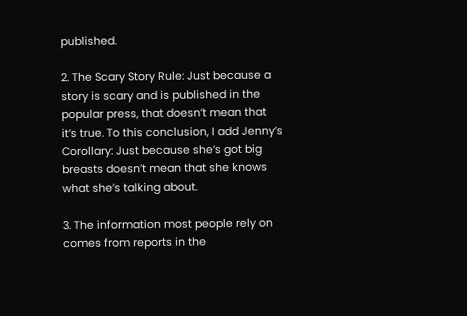published.

2. The Scary Story Rule: Just because a story is scary and is published in the popular press, that doesn’t mean that it’s true. To this conclusion, I add Jenny’s Corollary: Just because she’s got big breasts doesn’t mean that she knows what she’s talking about.

3. The information most people rely on comes from reports in the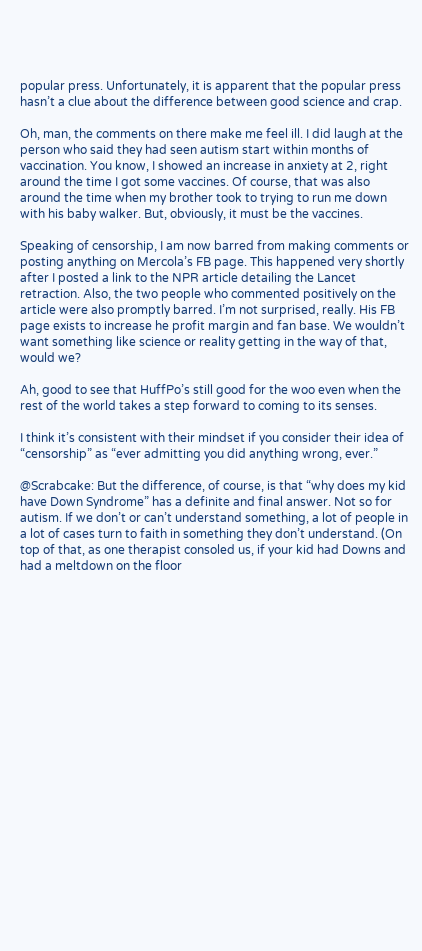popular press. Unfortunately, it is apparent that the popular press hasn’t a clue about the difference between good science and crap.

Oh, man, the comments on there make me feel ill. I did laugh at the person who said they had seen autism start within months of vaccination. You know, I showed an increase in anxiety at 2, right around the time I got some vaccines. Of course, that was also around the time when my brother took to trying to run me down with his baby walker. But, obviously, it must be the vaccines.

Speaking of censorship, I am now barred from making comments or posting anything on Mercola’s FB page. This happened very shortly after I posted a link to the NPR article detailing the Lancet retraction. Also, the two people who commented positively on the article were also promptly barred. I’m not surprised, really. His FB page exists to increase he profit margin and fan base. We wouldn’t want something like science or reality getting in the way of that, would we?

Ah, good to see that HuffPo’s still good for the woo even when the rest of the world takes a step forward to coming to its senses.

I think it’s consistent with their mindset if you consider their idea of “censorship” as “ever admitting you did anything wrong, ever.”

@Scrabcake: But the difference, of course, is that “why does my kid have Down Syndrome” has a definite and final answer. Not so for autism. If we don’t or can’t understand something, a lot of people in a lot of cases turn to faith in something they don’t understand. (On top of that, as one therapist consoled us, if your kid had Downs and had a meltdown on the floor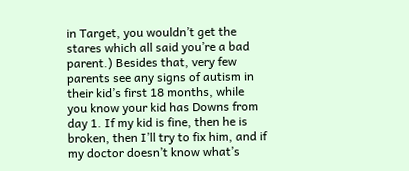in Target, you wouldn’t get the stares which all said you’re a bad parent.) Besides that, very few parents see any signs of autism in their kid’s first 18 months, while you know your kid has Downs from day 1. If my kid is fine, then he is broken, then I’ll try to fix him, and if my doctor doesn’t know what’s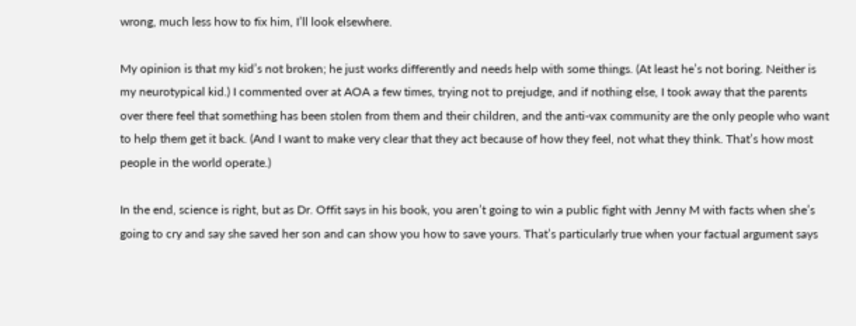wrong, much less how to fix him, I’ll look elsewhere.

My opinion is that my kid’s not broken; he just works differently and needs help with some things. (At least he’s not boring. Neither is my neurotypical kid.) I commented over at AOA a few times, trying not to prejudge, and if nothing else, I took away that the parents over there feel that something has been stolen from them and their children, and the anti-vax community are the only people who want to help them get it back. (And I want to make very clear that they act because of how they feel, not what they think. That’s how most people in the world operate.)

In the end, science is right, but as Dr. Offit says in his book, you aren’t going to win a public fight with Jenny M with facts when she’s going to cry and say she saved her son and can show you how to save yours. That’s particularly true when your factual argument says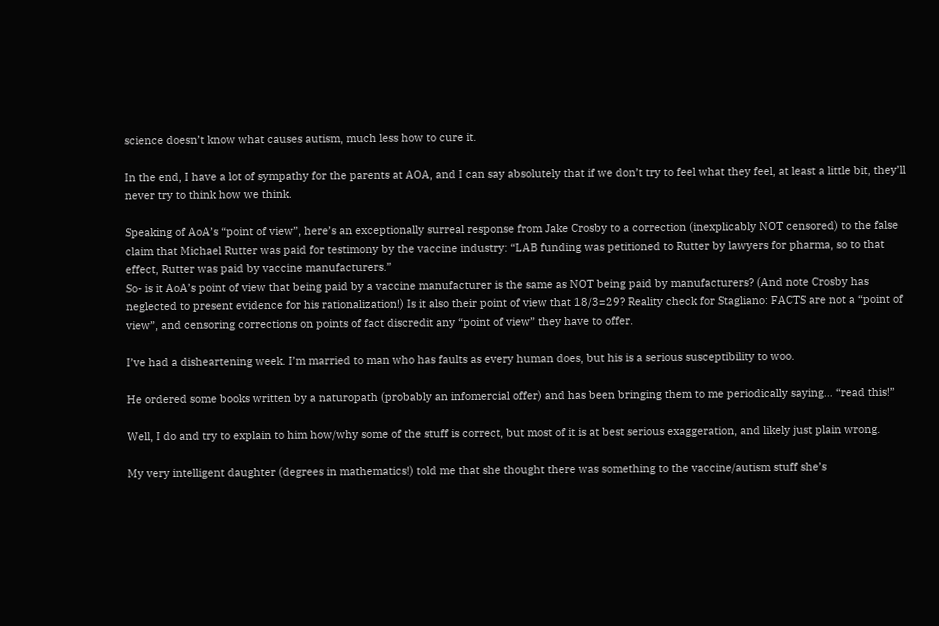science doesn’t know what causes autism, much less how to cure it.

In the end, I have a lot of sympathy for the parents at AOA, and I can say absolutely that if we don’t try to feel what they feel, at least a little bit, they’ll never try to think how we think.

Speaking of AoA’s “point of view”, here’s an exceptionally surreal response from Jake Crosby to a correction (inexplicably NOT censored) to the false claim that Michael Rutter was paid for testimony by the vaccine industry: “LAB funding was petitioned to Rutter by lawyers for pharma, so to that effect, Rutter was paid by vaccine manufacturers.”
So- is it AoA’s point of view that being paid by a vaccine manufacturer is the same as NOT being paid by manufacturers? (And note Crosby has neglected to present evidence for his rationalization!) Is it also their point of view that 18/3=29? Reality check for Stagliano: FACTS are not a “point of view”, and censoring corrections on points of fact discredit any “point of view” they have to offer.

I’ve had a disheartening week. I’m married to man who has faults as every human does, but his is a serious susceptibility to woo.

He ordered some books written by a naturopath (probably an infomercial offer) and has been bringing them to me periodically saying… “read this!”

Well, I do and try to explain to him how/why some of the stuff is correct, but most of it is at best serious exaggeration, and likely just plain wrong.

My very intelligent daughter (degrees in mathematics!) told me that she thought there was something to the vaccine/autism stuff she’s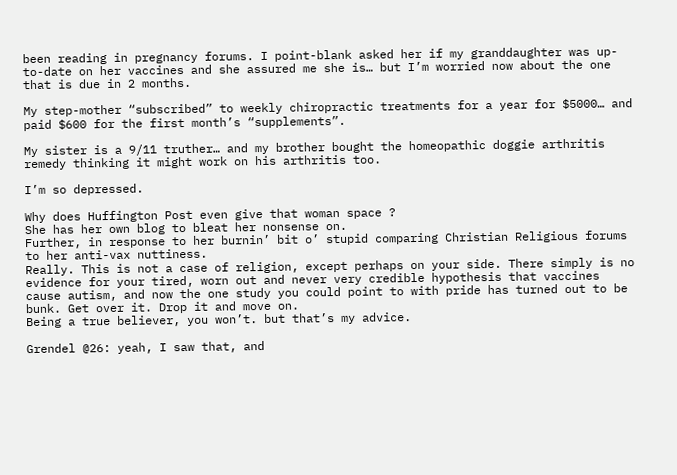been reading in pregnancy forums. I point-blank asked her if my granddaughter was up-to-date on her vaccines and she assured me she is… but I’m worried now about the one that is due in 2 months.

My step-mother “subscribed” to weekly chiropractic treatments for a year for $5000… and paid $600 for the first month’s “supplements”.

My sister is a 9/11 truther… and my brother bought the homeopathic doggie arthritis remedy thinking it might work on his arthritis too.

I’m so depressed.

Why does Huffington Post even give that woman space ?
She has her own blog to bleat her nonsense on.
Further, in response to her burnin’ bit o’ stupid comparing Christian Religious forums to her anti-vax nuttiness.
Really. This is not a case of religion, except perhaps on your side. There simply is no evidence for your tired, worn out and never very credible hypothesis that vaccines cause autism, and now the one study you could point to with pride has turned out to be bunk. Get over it. Drop it and move on.
Being a true believer, you won’t. but that’s my advice.

Grendel @26: yeah, I saw that, and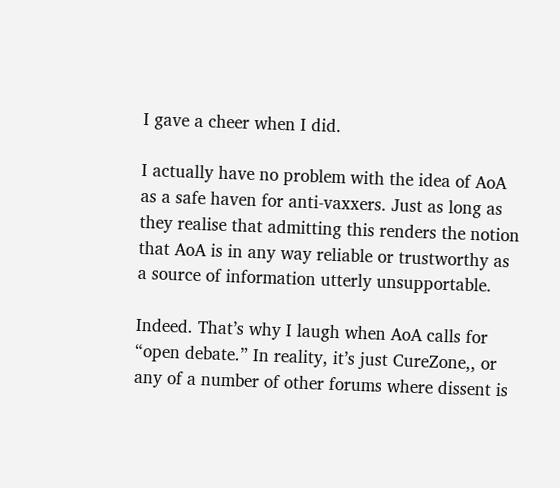I gave a cheer when I did.

I actually have no problem with the idea of AoA as a safe haven for anti-vaxxers. Just as long as they realise that admitting this renders the notion that AoA is in any way reliable or trustworthy as a source of information utterly unsupportable.

Indeed. That’s why I laugh when AoA calls for “open debate.” In reality, it’s just CureZone,, or any of a number of other forums where dissent is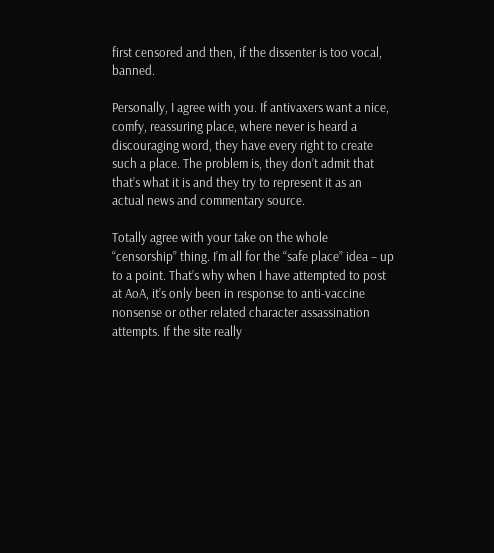first censored and then, if the dissenter is too vocal, banned.

Personally, I agree with you. If antivaxers want a nice, comfy, reassuring place, where never is heard a discouraging word, they have every right to create such a place. The problem is, they don’t admit that that’s what it is and they try to represent it as an actual news and commentary source.

Totally agree with your take on the whole “censorship” thing. I’m all for the “safe place” idea – up to a point. That’s why when I have attempted to post at AoA, it’s only been in response to anti-vaccine nonsense or other related character assassination attempts. If the site really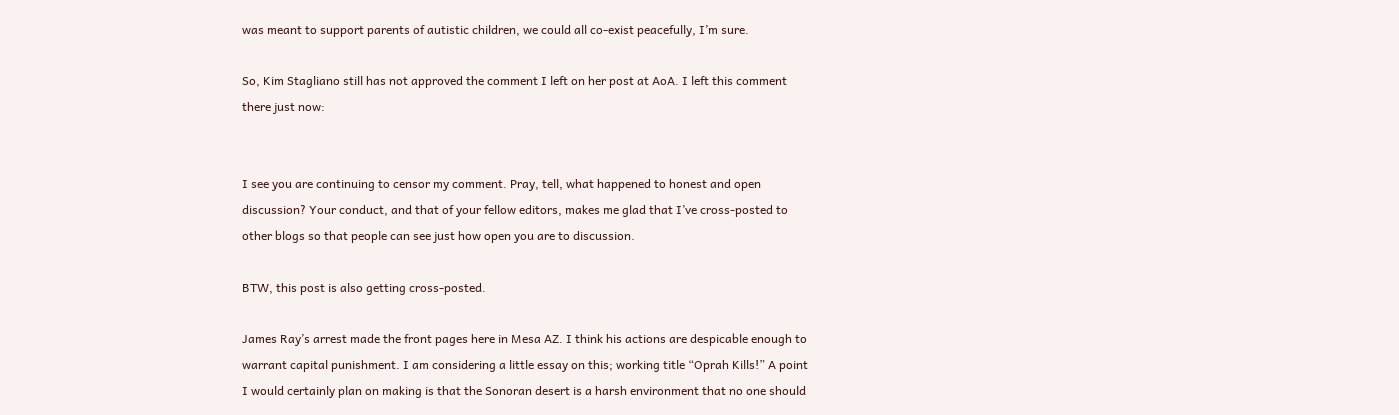was meant to support parents of autistic children, we could all co-exist peacefully, I’m sure.

So, Kim Stagliano still has not approved the comment I left on her post at AoA. I left this comment there just now:


I see you are continuing to censor my comment. Pray, tell, what happened to honest and open discussion? Your conduct, and that of your fellow editors, makes me glad that I’ve cross-posted to other blogs so that people can see just how open you are to discussion.

BTW, this post is also getting cross-posted.

James Ray’s arrest made the front pages here in Mesa AZ. I think his actions are despicable enough to warrant capital punishment. I am considering a little essay on this; working title “Oprah Kills!” A point I would certainly plan on making is that the Sonoran desert is a harsh environment that no one should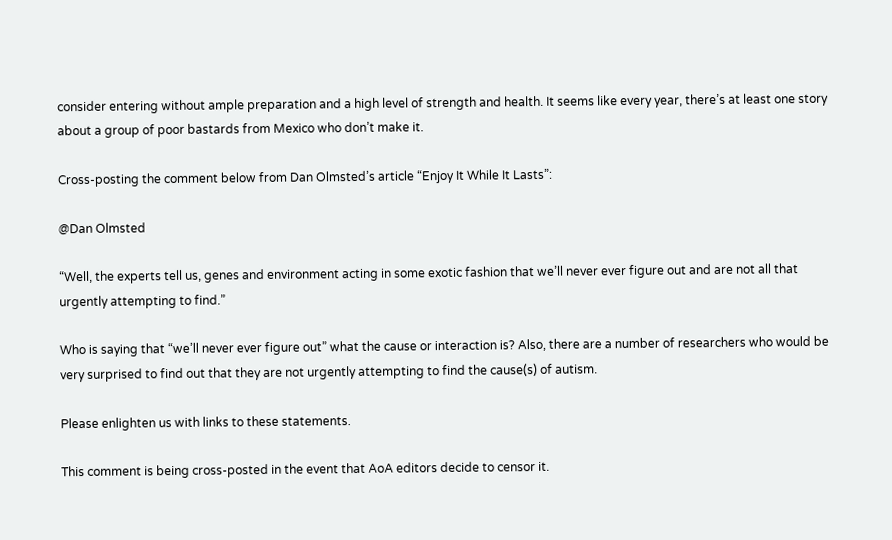consider entering without ample preparation and a high level of strength and health. It seems like every year, there’s at least one story about a group of poor bastards from Mexico who don’t make it.

Cross-posting the comment below from Dan Olmsted’s article “Enjoy It While It Lasts”:

@Dan Olmsted

“Well, the experts tell us, genes and environment acting in some exotic fashion that we’ll never ever figure out and are not all that urgently attempting to find.”

Who is saying that “we’ll never ever figure out” what the cause or interaction is? Also, there are a number of researchers who would be very surprised to find out that they are not urgently attempting to find the cause(s) of autism.

Please enlighten us with links to these statements.

This comment is being cross-posted in the event that AoA editors decide to censor it.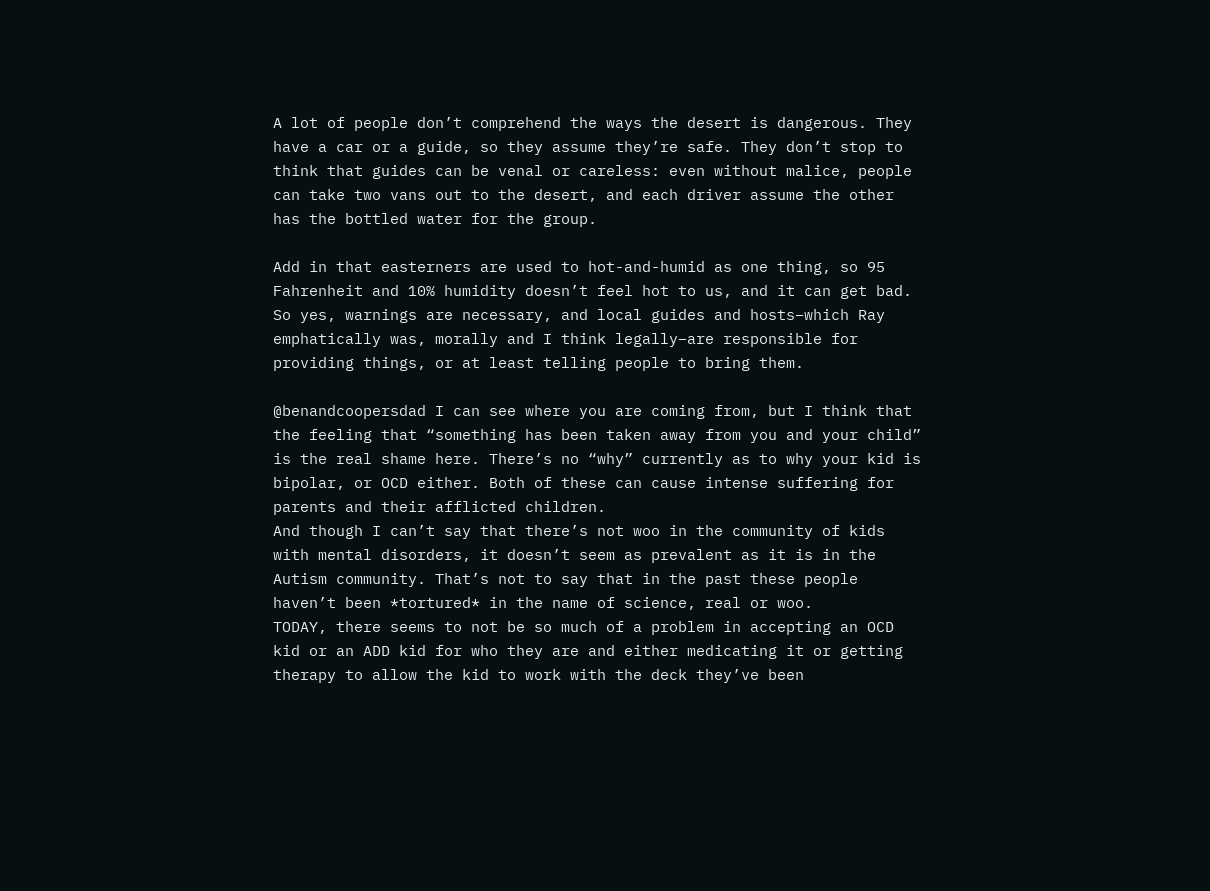A lot of people don’t comprehend the ways the desert is dangerous. They have a car or a guide, so they assume they’re safe. They don’t stop to think that guides can be venal or careless: even without malice, people can take two vans out to the desert, and each driver assume the other has the bottled water for the group.

Add in that easterners are used to hot-and-humid as one thing, so 95 Fahrenheit and 10% humidity doesn’t feel hot to us, and it can get bad. So yes, warnings are necessary, and local guides and hosts–which Ray emphatically was, morally and I think legally–are responsible for providing things, or at least telling people to bring them.

@benandcoopersdad I can see where you are coming from, but I think that the feeling that “something has been taken away from you and your child” is the real shame here. There’s no “why” currently as to why your kid is bipolar, or OCD either. Both of these can cause intense suffering for parents and their afflicted children.
And though I can’t say that there’s not woo in the community of kids with mental disorders, it doesn’t seem as prevalent as it is in the Autism community. That’s not to say that in the past these people haven’t been *tortured* in the name of science, real or woo.
TODAY, there seems to not be so much of a problem in accepting an OCD kid or an ADD kid for who they are and either medicating it or getting therapy to allow the kid to work with the deck they’ve been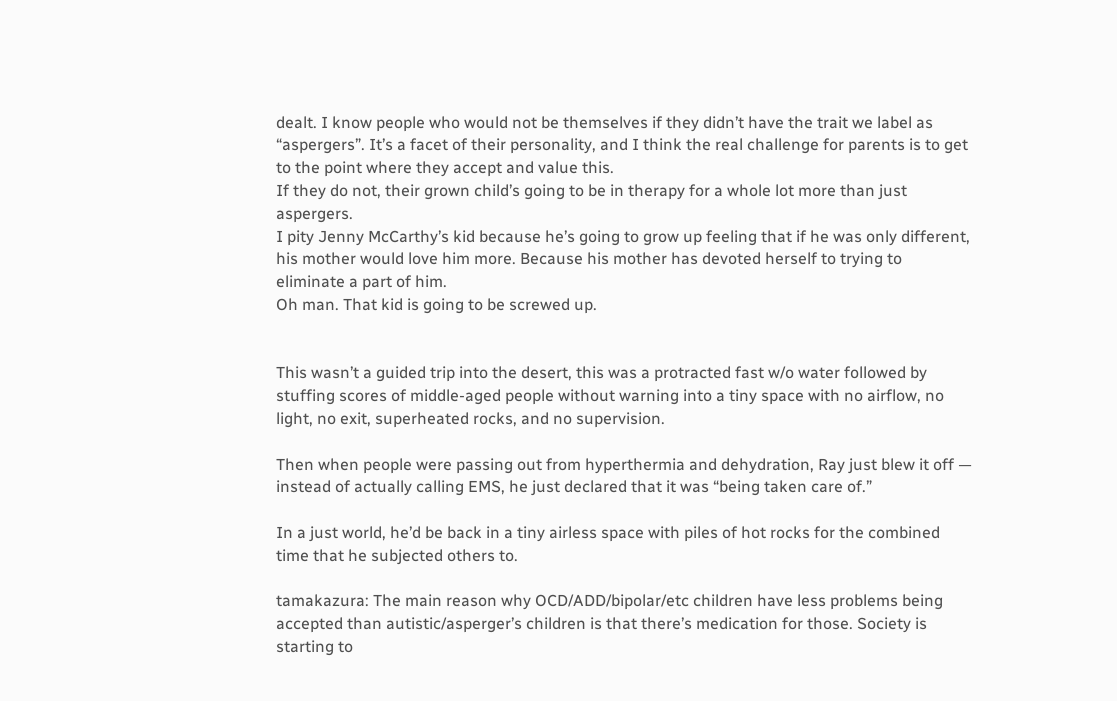dealt. I know people who would not be themselves if they didn’t have the trait we label as “aspergers”. It’s a facet of their personality, and I think the real challenge for parents is to get to the point where they accept and value this.
If they do not, their grown child’s going to be in therapy for a whole lot more than just aspergers.
I pity Jenny McCarthy’s kid because he’s going to grow up feeling that if he was only different, his mother would love him more. Because his mother has devoted herself to trying to eliminate a part of him.
Oh man. That kid is going to be screwed up.


This wasn’t a guided trip into the desert, this was a protracted fast w/o water followed by stuffing scores of middle-aged people without warning into a tiny space with no airflow, no light, no exit, superheated rocks, and no supervision.

Then when people were passing out from hyperthermia and dehydration, Ray just blew it off — instead of actually calling EMS, he just declared that it was “being taken care of.”

In a just world, he’d be back in a tiny airless space with piles of hot rocks for the combined time that he subjected others to.

tamakazura: The main reason why OCD/ADD/bipolar/etc children have less problems being accepted than autistic/asperger’s children is that there’s medication for those. Society is starting to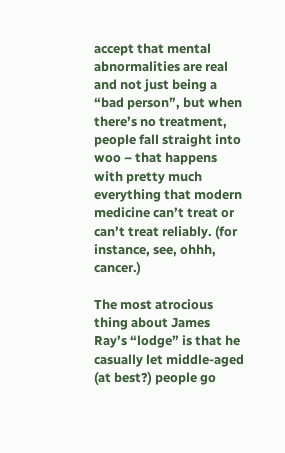accept that mental abnormalities are real and not just being a “bad person”, but when there’s no treatment, people fall straight into woo – that happens with pretty much everything that modern medicine can’t treat or can’t treat reliably. (for instance, see, ohhh, cancer.)

The most atrocious thing about James Ray’s “lodge” is that he casually let middle-aged (at best?) people go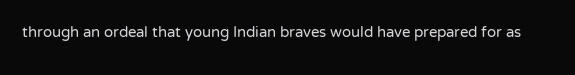through an ordeal that young Indian braves would have prepared for as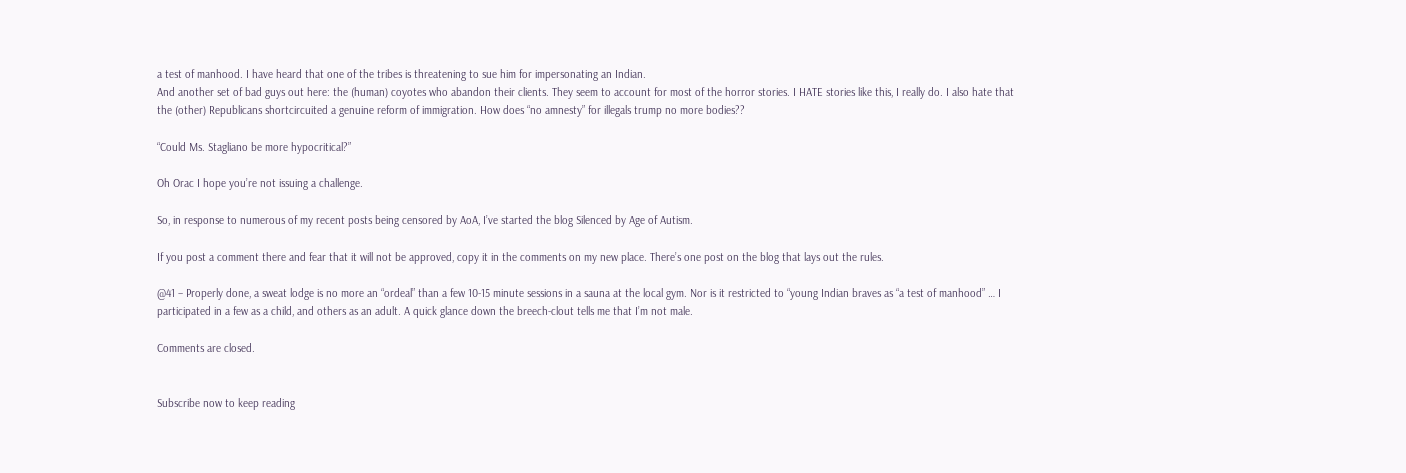a test of manhood. I have heard that one of the tribes is threatening to sue him for impersonating an Indian.
And another set of bad guys out here: the (human) coyotes who abandon their clients. They seem to account for most of the horror stories. I HATE stories like this, I really do. I also hate that the (other) Republicans shortcircuited a genuine reform of immigration. How does “no amnesty” for illegals trump no more bodies??

“Could Ms. Stagliano be more hypocritical?”

Oh Orac I hope you’re not issuing a challenge.

So, in response to numerous of my recent posts being censored by AoA, I’ve started the blog Silenced by Age of Autism.

If you post a comment there and fear that it will not be approved, copy it in the comments on my new place. There’s one post on the blog that lays out the rules.

@41 – Properly done, a sweat lodge is no more an “ordeal” than a few 10-15 minute sessions in a sauna at the local gym. Nor is it restricted to “young Indian braves as “a test of manhood” … I participated in a few as a child, and others as an adult. A quick glance down the breech-clout tells me that I’m not male.

Comments are closed.


Subscribe now to keep reading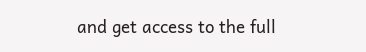and get access to the full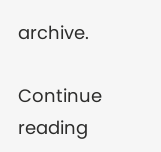archive.

Continue reading